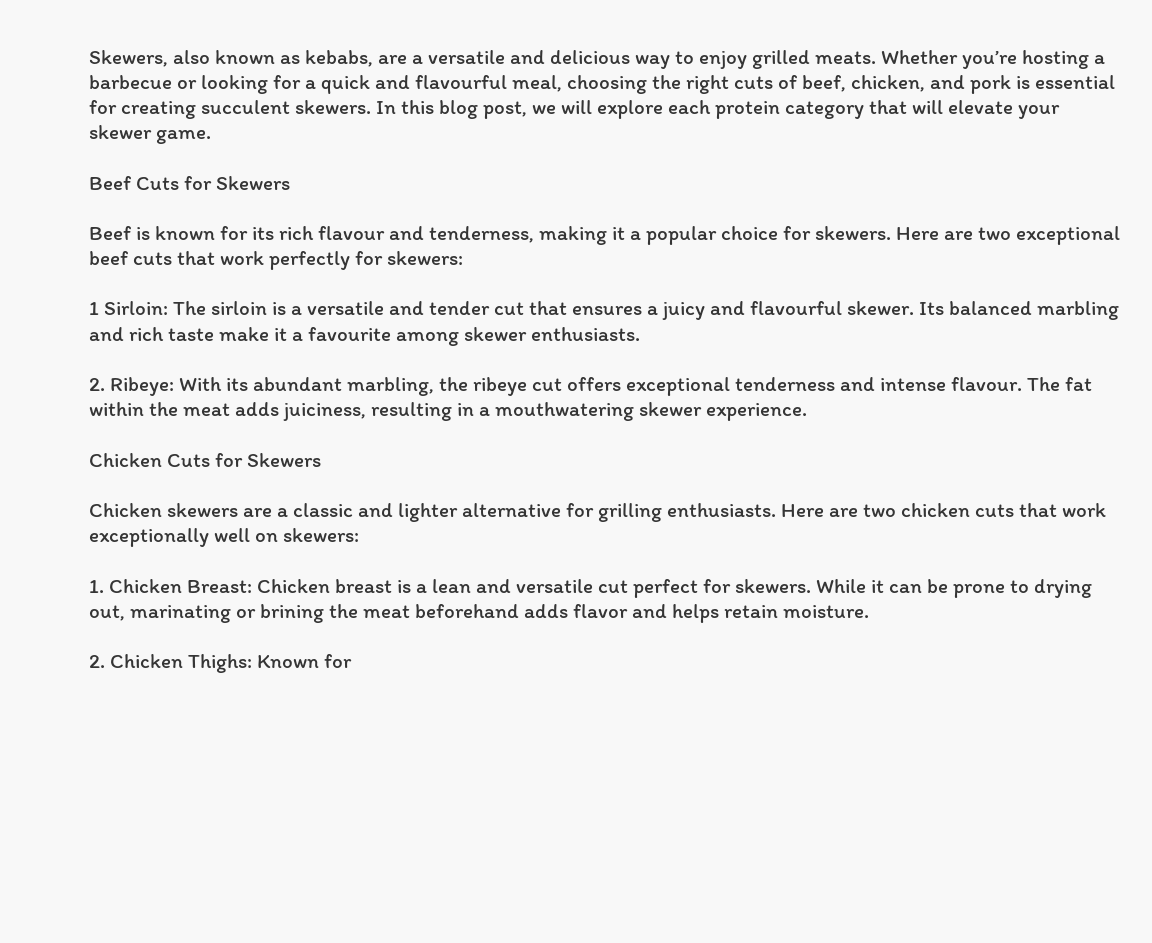Skewers, also known as kebabs, are a versatile and delicious way to enjoy grilled meats. Whether you’re hosting a barbecue or looking for a quick and flavourful meal, choosing the right cuts of beef, chicken, and pork is essential for creating succulent skewers. In this blog post, we will explore each protein category that will elevate your skewer game.

Beef Cuts for Skewers

Beef is known for its rich flavour and tenderness, making it a popular choice for skewers. Here are two exceptional beef cuts that work perfectly for skewers:

1 Sirloin: The sirloin is a versatile and tender cut that ensures a juicy and flavourful skewer. Its balanced marbling and rich taste make it a favourite among skewer enthusiasts.

2. Ribeye: With its abundant marbling, the ribeye cut offers exceptional tenderness and intense flavour. The fat within the meat adds juiciness, resulting in a mouthwatering skewer experience.

Chicken Cuts for Skewers

Chicken skewers are a classic and lighter alternative for grilling enthusiasts. Here are two chicken cuts that work exceptionally well on skewers:

1. Chicken Breast: Chicken breast is a lean and versatile cut perfect for skewers. While it can be prone to drying out, marinating or brining the meat beforehand adds flavor and helps retain moisture.

2. Chicken Thighs: Known for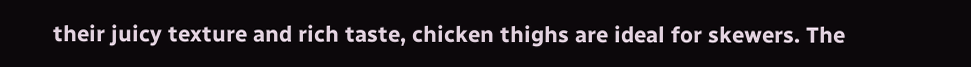their juicy texture and rich taste, chicken thighs are ideal for skewers. The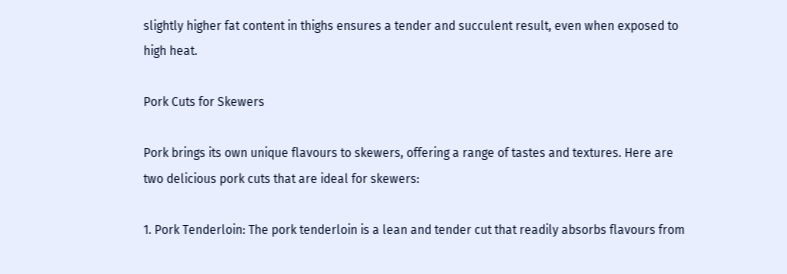slightly higher fat content in thighs ensures a tender and succulent result, even when exposed to high heat.

Pork Cuts for Skewers

Pork brings its own unique flavours to skewers, offering a range of tastes and textures. Here are two delicious pork cuts that are ideal for skewers:

1. Pork Tenderloin: The pork tenderloin is a lean and tender cut that readily absorbs flavours from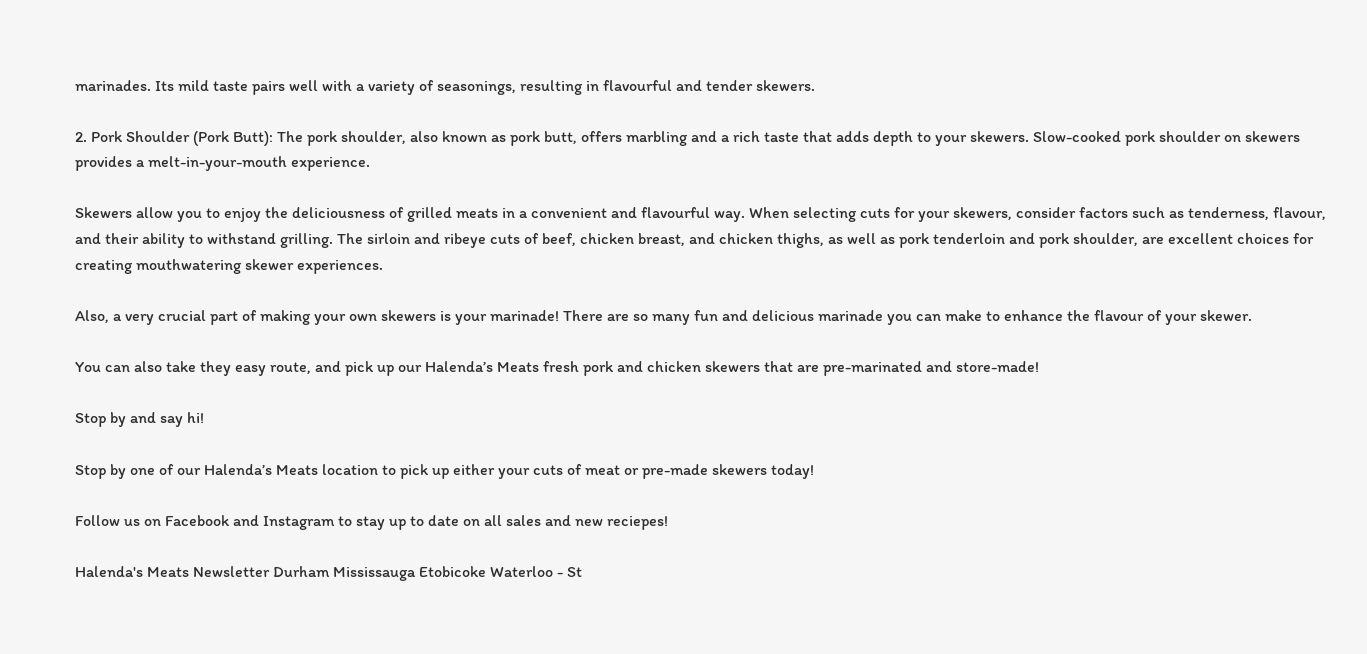marinades. Its mild taste pairs well with a variety of seasonings, resulting in flavourful and tender skewers.

2. Pork Shoulder (Pork Butt): The pork shoulder, also known as pork butt, offers marbling and a rich taste that adds depth to your skewers. Slow-cooked pork shoulder on skewers provides a melt-in-your-mouth experience.

Skewers allow you to enjoy the deliciousness of grilled meats in a convenient and flavourful way. When selecting cuts for your skewers, consider factors such as tenderness, flavour, and their ability to withstand grilling. The sirloin and ribeye cuts of beef, chicken breast, and chicken thighs, as well as pork tenderloin and pork shoulder, are excellent choices for creating mouthwatering skewer experiences.

Also, a very crucial part of making your own skewers is your marinade! There are so many fun and delicious marinade you can make to enhance the flavour of your skewer.

You can also take they easy route, and pick up our Halenda’s Meats fresh pork and chicken skewers that are pre-marinated and store-made!

Stop by and say hi!

Stop by one of our Halenda’s Meats location to pick up either your cuts of meat or pre-made skewers today!

Follow us on Facebook and Instagram to stay up to date on all sales and new reciepes!

Halenda's Meats Newsletter Durham Mississauga Etobicoke Waterloo - St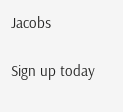Jacobs

Sign up today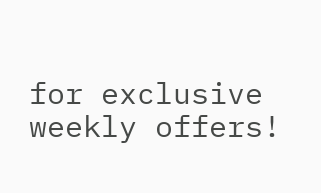for exclusive weekly offers!